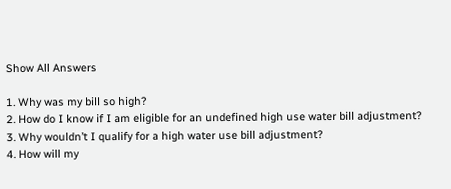Show All Answers

1. Why was my bill so high?
2. How do I know if I am eligible for an undefined high use water bill adjustment?
3. Why wouldn’t I qualify for a high water use bill adjustment?
4. How will my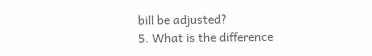bill be adjusted?
5. What is the difference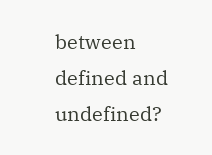between defined and undefined?